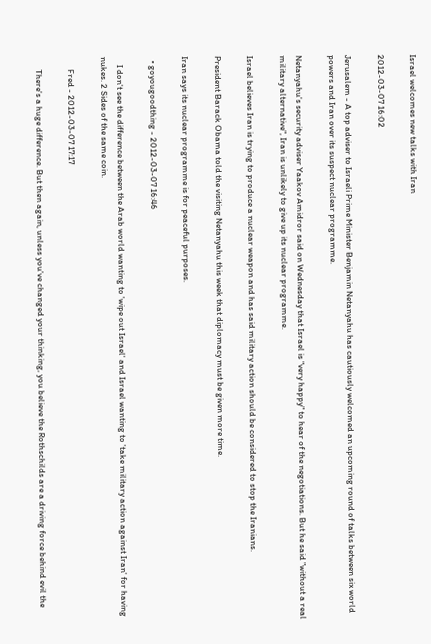Israel welcomes new talks with Iran

2012-03-07 16:02

Jerusalem - A top adviser to Israeli Prime Minister Benjamin Netanyahu has cautiously welcomed an upcoming round of talks between six world powers and Iran over its suspect nuclear programme.

Netanyahu's security adviser Yaakov Amidror said on Wednesday that Israel is "very happy" to hear of the negotiations. But he said "without a real military alternative", Iran is unlikely to give up its nuclear programme.

Israel believes Iran is trying to produce a nuclear weapon and has said military action should be considered to stop the Iranians.

President Barack Obama told the visiting Netanyahu this week that diplomacy must be given more time.

Iran says its nuclear programme is for peaceful purposes.

  • goyougoodthing - 2012-03-07 16:46

    I don't see the difference between the Arab world wanting to 'wipe out Israel' and Israel wanting to 'take military action against Iran' for having nukes. 2 Sides of the same coin.

      Fred - 2012-03-07 17:17

      There's a huge difference. But then again, unless you've changed your thinking, you believe the Rothschilds are a driving force behind evil the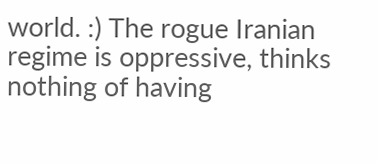world. :) The rogue Iranian regime is oppressive, thinks nothing of having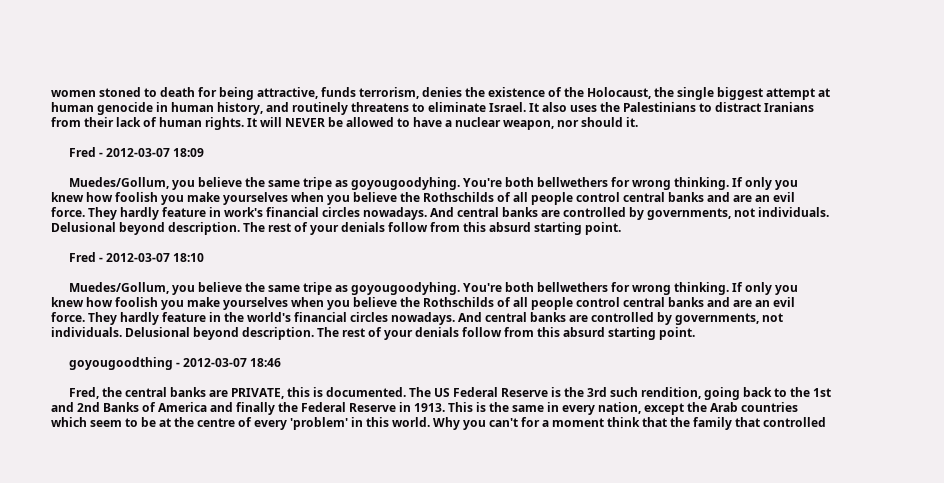women stoned to death for being attractive, funds terrorism, denies the existence of the Holocaust, the single biggest attempt at human genocide in human history, and routinely threatens to eliminate Israel. It also uses the Palestinians to distract Iranians from their lack of human rights. It will NEVER be allowed to have a nuclear weapon, nor should it.

      Fred - 2012-03-07 18:09

      Muedes/Gollum, you believe the same tripe as goyougoodyhing. You're both bellwethers for wrong thinking. If only you knew how foolish you make yourselves when you believe the Rothschilds of all people control central banks and are an evil force. They hardly feature in work's financial circles nowadays. And central banks are controlled by governments, not individuals. Delusional beyond description. The rest of your denials follow from this absurd starting point.

      Fred - 2012-03-07 18:10

      Muedes/Gollum, you believe the same tripe as goyougoodyhing. You're both bellwethers for wrong thinking. If only you knew how foolish you make yourselves when you believe the Rothschilds of all people control central banks and are an evil force. They hardly feature in the world's financial circles nowadays. And central banks are controlled by governments, not individuals. Delusional beyond description. The rest of your denials follow from this absurd starting point.

      goyougoodthing - 2012-03-07 18:46

      Fred, the central banks are PRIVATE, this is documented. The US Federal Reserve is the 3rd such rendition, going back to the 1st and 2nd Banks of America and finally the Federal Reserve in 1913. This is the same in every nation, except the Arab countries which seem to be at the centre of every 'problem' in this world. Why you can't for a moment think that the family that controlled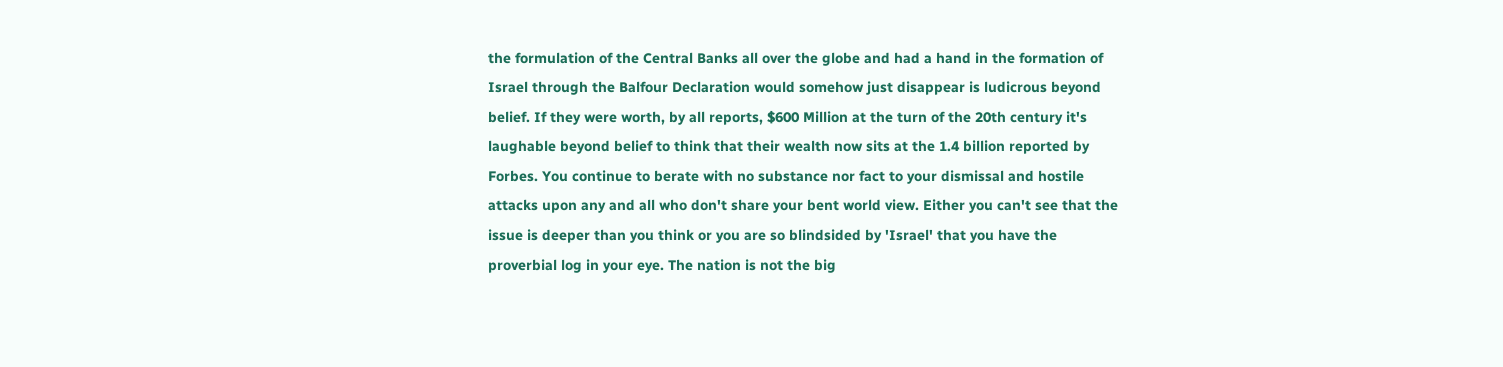the formulation of the Central Banks all over the globe and had a hand in the formation of Israel through the Balfour Declaration would somehow just disappear is ludicrous beyond belief. If they were worth, by all reports, $600 Million at the turn of the 20th century it's laughable beyond belief to think that their wealth now sits at the 1.4 billion reported by Forbes. You continue to berate with no substance nor fact to your dismissal and hostile attacks upon any and all who don't share your bent world view. Either you can't see that the issue is deeper than you think or you are so blindsided by 'Israel' that you have the proverbial log in your eye. The nation is not the big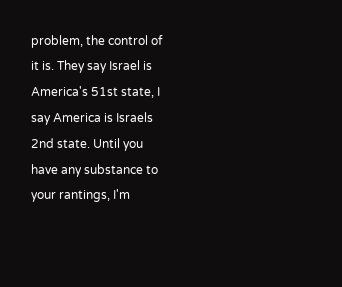problem, the control of it is. They say Israel is America's 51st state, I say America is Israels 2nd state. Until you have any substance to your rantings, I'm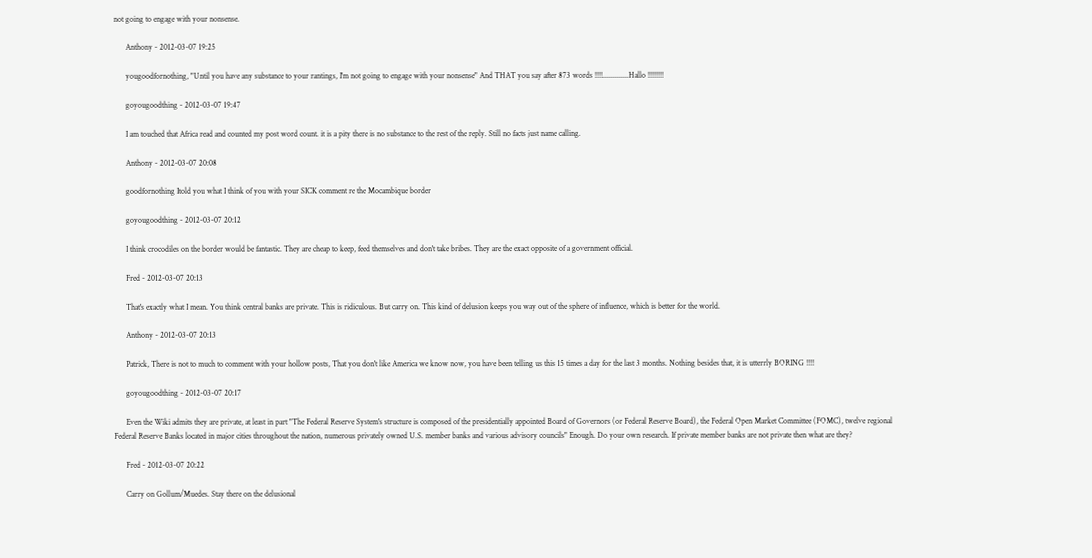not going to engage with your nonsense.

      Anthony - 2012-03-07 19:25

      yougoodfornothing, "Until you have any substance to your rantings, I'm not going to engage with your nonsense" And THAT you say after 873 words !!!!.............Hallo !!!!!!!!

      goyougoodthing - 2012-03-07 19:47

      I am touched that Africa read and counted my post word count. it is a pity there is no substance to the rest of the reply. Still no facts just name calling.

      Anthony - 2012-03-07 20:08

      goodfornothing Itold you what I think of you with your SICK comment re the Mocambique border

      goyougoodthing - 2012-03-07 20:12

      I think crocodiles on the border would be fantastic. They are cheap to keep, feed themselves and don't take bribes. They are the exact opposite of a government official.

      Fred - 2012-03-07 20:13

      That's exactly what I mean. You think central banks are private. This is ridiculous. But carry on. This kind of delusion keeps you way out of the sphere of influence, which is better for the world.

      Anthony - 2012-03-07 20:13

      Patrick, There is not to much to comment with your hollow posts, That you don't like America we know now, you have been telling us this 15 times a day for the last 3 months. Nothing besides that, it is utterrly BORING !!!!

      goyougoodthing - 2012-03-07 20:17

      Even the Wiki admits they are private, at least in part "The Federal Reserve System's structure is composed of the presidentially appointed Board of Governors (or Federal Reserve Board), the Federal Open Market Committee (FOMC), twelve regional Federal Reserve Banks located in major cities throughout the nation, numerous privately owned U.S. member banks and various advisory councils" Enough. Do your own research. If private member banks are not private then what are they?

      Fred - 2012-03-07 20:22

      Carry on Gollum/Muedes. Stay there on the delusional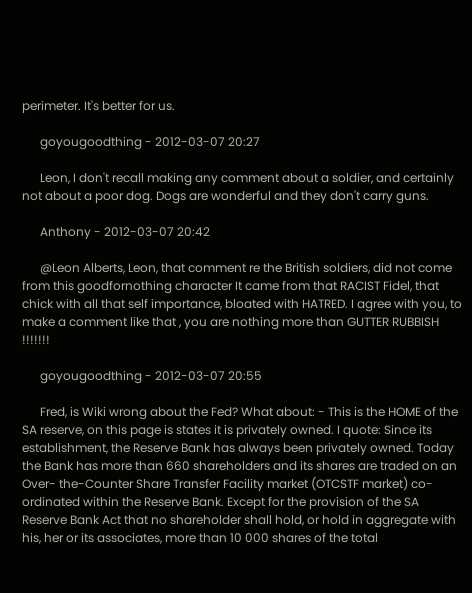perimeter. It's better for us.

      goyougoodthing - 2012-03-07 20:27

      Leon, I don't recall making any comment about a soldier, and certainly not about a poor dog. Dogs are wonderful and they don't carry guns.

      Anthony - 2012-03-07 20:42

      @Leon Alberts, Leon, that comment re the British soldiers, did not come from this goodfornothing character It came from that RACIST Fidel, that chick with all that self importance, bloated with HATRED. I agree with you, to make a comment like that , you are nothing more than GUTTER RUBBISH !!!!!!!

      goyougoodthing - 2012-03-07 20:55

      Fred, is Wiki wrong about the Fed? What about: - This is the HOME of the SA reserve, on this page is states it is privately owned. I quote: Since its establishment, the Reserve Bank has always been privately owned. Today the Bank has more than 660 shareholders and its shares are traded on an Over- the-Counter Share Transfer Facility market (OTCSTF market) co-ordinated within the Reserve Bank. Except for the provision of the SA Reserve Bank Act that no shareholder shall hold, or hold in aggregate with his, her or its associates, more than 10 000 shares of the total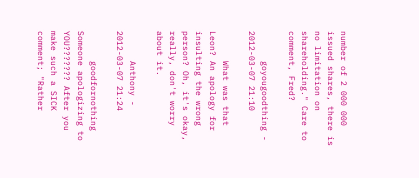number of 2 000 000 issued shares, there is no limitation on shareholding." Care to comment, Fred?

      goyougoodthing - 2012-03-07 21:10

      What was that Leon? An apology for insulting the wrong person? Oh, it's okay, really, don't worry about it.

      Anthony - 2012-03-07 21:24

      goodfornothing Someone apologizing to YOU??????? After you make such a SICK comment; "Rather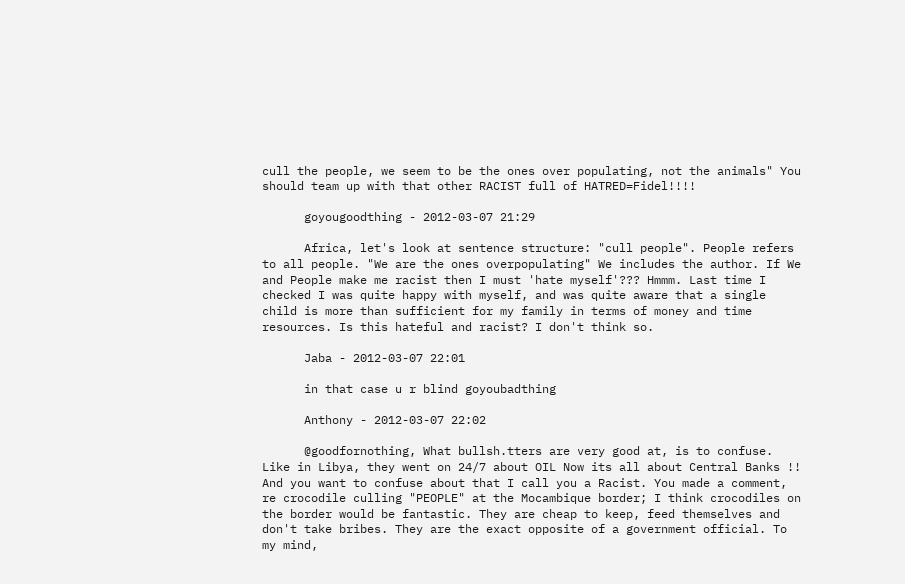cull the people, we seem to be the ones over populating, not the animals" You should team up with that other RACIST full of HATRED=Fidel!!!!

      goyougoodthing - 2012-03-07 21:29

      Africa, let's look at sentence structure: "cull people". People refers to all people. "We are the ones overpopulating" We includes the author. If We and People make me racist then I must 'hate myself'??? Hmmm. Last time I checked I was quite happy with myself, and was quite aware that a single child is more than sufficient for my family in terms of money and time resources. Is this hateful and racist? I don't think so.

      Jaba - 2012-03-07 22:01

      in that case u r blind goyoubadthing

      Anthony - 2012-03-07 22:02

      @goodfornothing, What bullsh.tters are very good at, is to confuse. Like in Libya, they went on 24/7 about OIL Now its all about Central Banks !! And you want to confuse about that I call you a Racist. You made a comment, re crocodile culling "PEOPLE" at the Mocambique border; I think crocodiles on the border would be fantastic. They are cheap to keep, feed themselves and don't take bribes. They are the exact opposite of a government official. To my mind,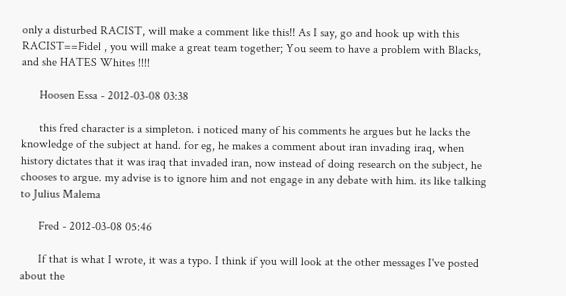only a disturbed RACIST, will make a comment like this!! As I say, go and hook up with this RACIST==Fidel , you will make a great team together; You seem to have a problem with Blacks, and she HATES Whites !!!!

      Hoosen Essa - 2012-03-08 03:38

      this fred character is a simpleton. i noticed many of his comments he argues but he lacks the knowledge of the subject at hand. for eg, he makes a comment about iran invading iraq, when history dictates that it was iraq that invaded iran, now instead of doing research on the subject, he chooses to argue. my advise is to ignore him and not engage in any debate with him. its like talking to Julius Malema

      Fred - 2012-03-08 05:46

      If that is what I wrote, it was a typo. I think if you will look at the other messages I've posted about the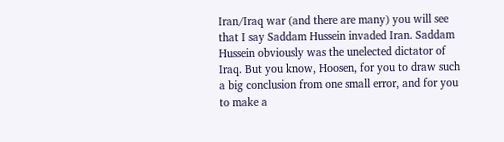Iran/Iraq war (and there are many) you will see that I say Saddam Hussein invaded Iran. Saddam Hussein obviously was the unelected dictator of Iraq. But you know, Hoosen, for you to draw such a big conclusion from one small error, and for you to make a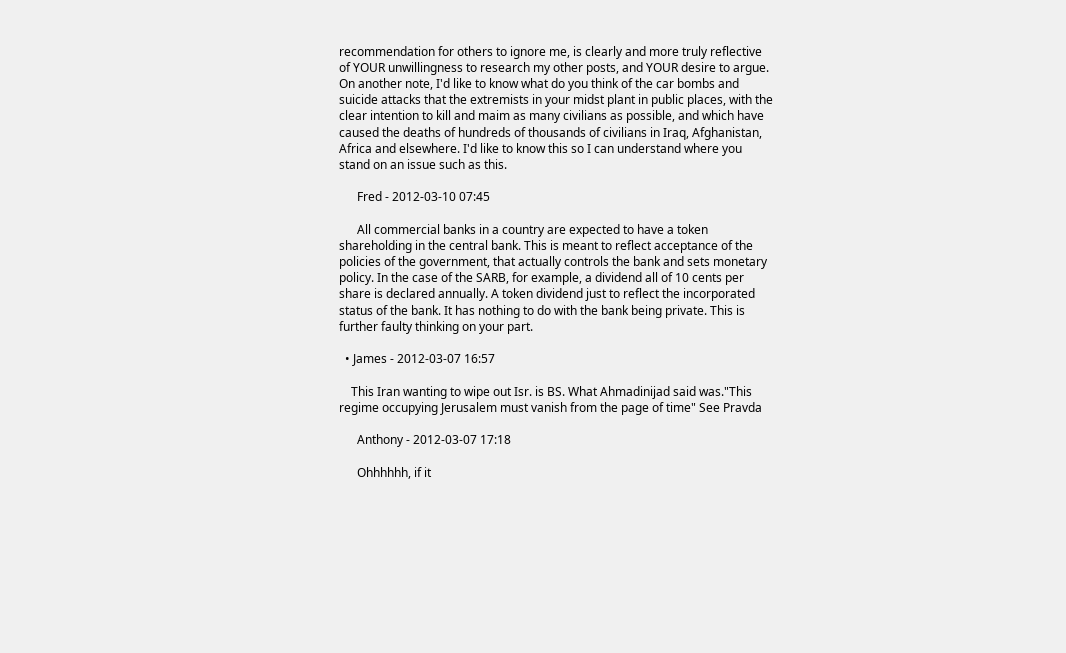recommendation for others to ignore me, is clearly and more truly reflective of YOUR unwillingness to research my other posts, and YOUR desire to argue. On another note, I'd like to know what do you think of the car bombs and suicide attacks that the extremists in your midst plant in public places, with the clear intention to kill and maim as many civilians as possible, and which have caused the deaths of hundreds of thousands of civilians in Iraq, Afghanistan, Africa and elsewhere. I'd like to know this so I can understand where you stand on an issue such as this.

      Fred - 2012-03-10 07:45

      All commercial banks in a country are expected to have a token shareholding in the central bank. This is meant to reflect acceptance of the policies of the government, that actually controls the bank and sets monetary policy. In the case of the SARB, for example, a dividend all of 10 cents per share is declared annually. A token dividend just to reflect the incorporated status of the bank. It has nothing to do with the bank being private. This is further faulty thinking on your part.

  • James - 2012-03-07 16:57

    This Iran wanting to wipe out Isr. is BS. What Ahmadinijad said was."This regime occupying Jerusalem must vanish from the page of time" See Pravda

      Anthony - 2012-03-07 17:18

      Ohhhhhh, if it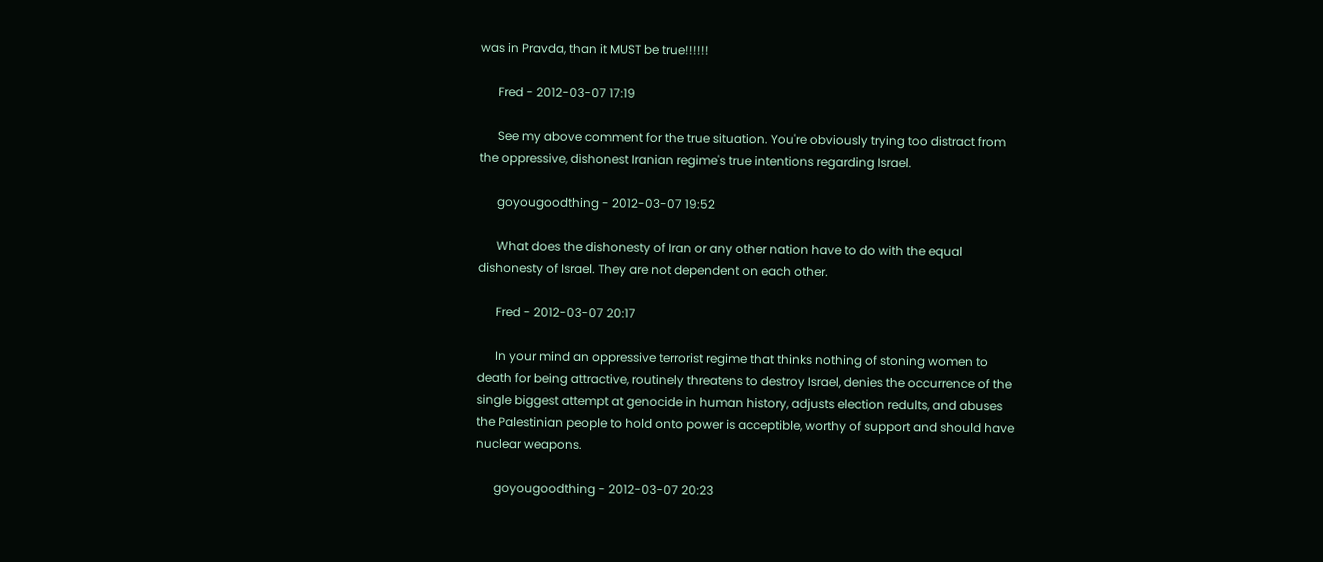was in Pravda, than it MUST be true!!!!!!

      Fred - 2012-03-07 17:19

      See my above comment for the true situation. You're obviously trying too distract from the oppressive, dishonest Iranian regime's true intentions regarding Israel.

      goyougoodthing - 2012-03-07 19:52

      What does the dishonesty of Iran or any other nation have to do with the equal dishonesty of Israel. They are not dependent on each other.

      Fred - 2012-03-07 20:17

      In your mind an oppressive terrorist regime that thinks nothing of stoning women to death for being attractive, routinely threatens to destroy Israel, denies the occurrence of the single biggest attempt at genocide in human history, adjusts election redults, and abuses the Palestinian people to hold onto power is acceptible, worthy of support and should have nuclear weapons.

      goyougoodthing - 2012-03-07 20:23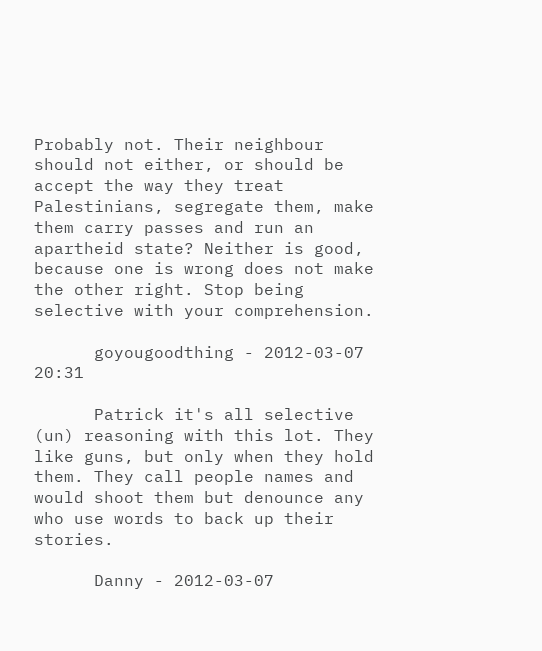Probably not. Their neighbour should not either, or should be accept the way they treat Palestinians, segregate them, make them carry passes and run an apartheid state? Neither is good, because one is wrong does not make the other right. Stop being selective with your comprehension.

      goyougoodthing - 2012-03-07 20:31

      Patrick it's all selective (un) reasoning with this lot. They like guns, but only when they hold them. They call people names and would shoot them but denounce any who use words to back up their stories.

      Danny - 2012-03-07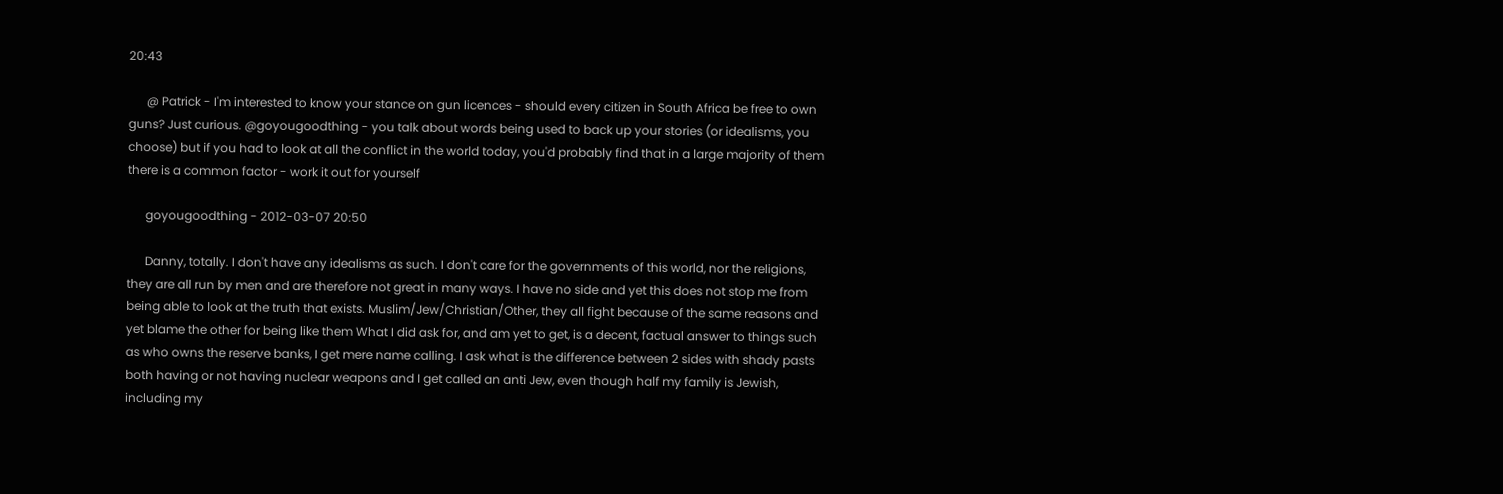20:43

      @ Patrick - I'm interested to know your stance on gun licences - should every citizen in South Africa be free to own guns? Just curious. @goyougoodthing - you talk about words being used to back up your stories (or idealisms, you choose) but if you had to look at all the conflict in the world today, you'd probably find that in a large majority of them there is a common factor - work it out for yourself

      goyougoodthing - 2012-03-07 20:50

      Danny, totally. I don't have any idealisms as such. I don't care for the governments of this world, nor the religions, they are all run by men and are therefore not great in many ways. I have no side and yet this does not stop me from being able to look at the truth that exists. Muslim/Jew/Christian/Other, they all fight because of the same reasons and yet blame the other for being like them What I did ask for, and am yet to get, is a decent, factual answer to things such as who owns the reserve banks, I get mere name calling. I ask what is the difference between 2 sides with shady pasts both having or not having nuclear weapons and I get called an anti Jew, even though half my family is Jewish, including my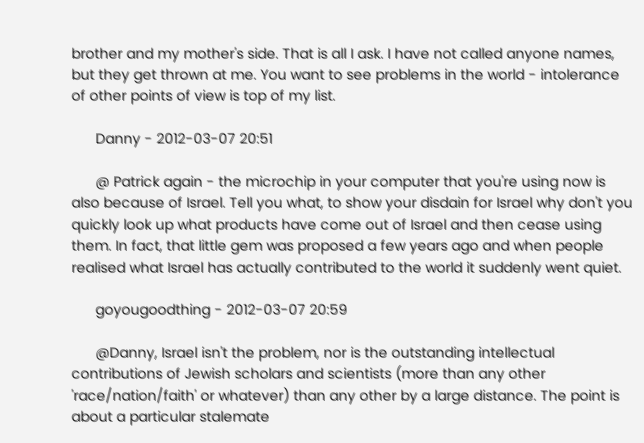brother and my mother's side. That is all I ask. I have not called anyone names, but they get thrown at me. You want to see problems in the world - intolerance of other points of view is top of my list.

      Danny - 2012-03-07 20:51

      @ Patrick again - the microchip in your computer that you're using now is also because of Israel. Tell you what, to show your disdain for Israel why don't you quickly look up what products have come out of Israel and then cease using them. In fact, that little gem was proposed a few years ago and when people realised what Israel has actually contributed to the world it suddenly went quiet.

      goyougoodthing - 2012-03-07 20:59

      @Danny, Israel isn't the problem, nor is the outstanding intellectual contributions of Jewish scholars and scientists (more than any other 'race/nation/faith' or whatever) than any other by a large distance. The point is about a particular stalemate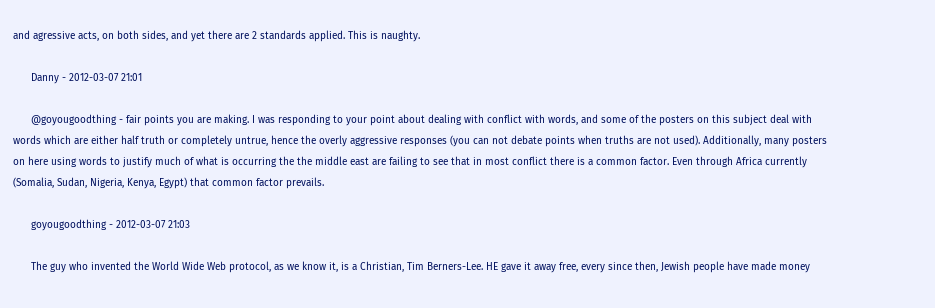and agressive acts, on both sides, and yet there are 2 standards applied. This is naughty.

      Danny - 2012-03-07 21:01

      @goyougoodthing - fair points you are making. I was responding to your point about dealing with conflict with words, and some of the posters on this subject deal with words which are either half truth or completely untrue, hence the overly aggressive responses (you can not debate points when truths are not used). Additionally, many posters on here using words to justify much of what is occurring the the middle east are failing to see that in most conflict there is a common factor. Even through Africa currently (Somalia, Sudan, Nigeria, Kenya, Egypt) that common factor prevails.

      goyougoodthing - 2012-03-07 21:03

      The guy who invented the World Wide Web protocol, as we know it, is a Christian, Tim Berners-Lee. HE gave it away free, every since then, Jewish people have made money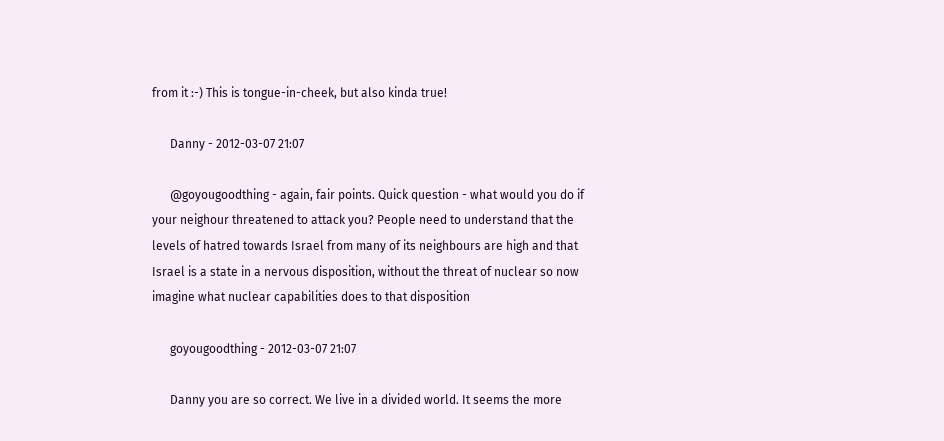from it :-) This is tongue-in-cheek, but also kinda true!

      Danny - 2012-03-07 21:07

      @goyougoodthing - again, fair points. Quick question - what would you do if your neighour threatened to attack you? People need to understand that the levels of hatred towards Israel from many of its neighbours are high and that Israel is a state in a nervous disposition, without the threat of nuclear so now imagine what nuclear capabilities does to that disposition

      goyougoodthing - 2012-03-07 21:07

      Danny you are so correct. We live in a divided world. It seems the more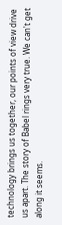technology brings us together, our points of view drive us apart. The story of Babel rings very true. We can't get along it seems.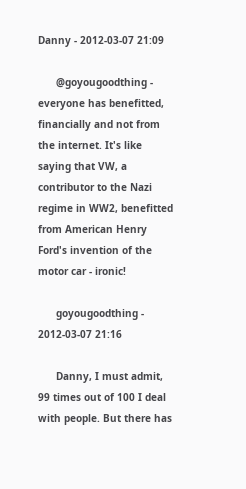Danny - 2012-03-07 21:09

      @goyougoodthing - everyone has benefitted, financially and not from the internet. It's like saying that VW, a contributor to the Nazi regime in WW2, benefitted from American Henry Ford's invention of the motor car - ironic!

      goyougoodthing - 2012-03-07 21:16

      Danny, I must admit, 99 times out of 100 I deal with people. But there has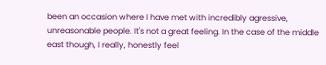been an occasion where I have met with incredibly agressive, unreasonable people. It's not a great feeling. In the case of the middle east though, I really, honestly feel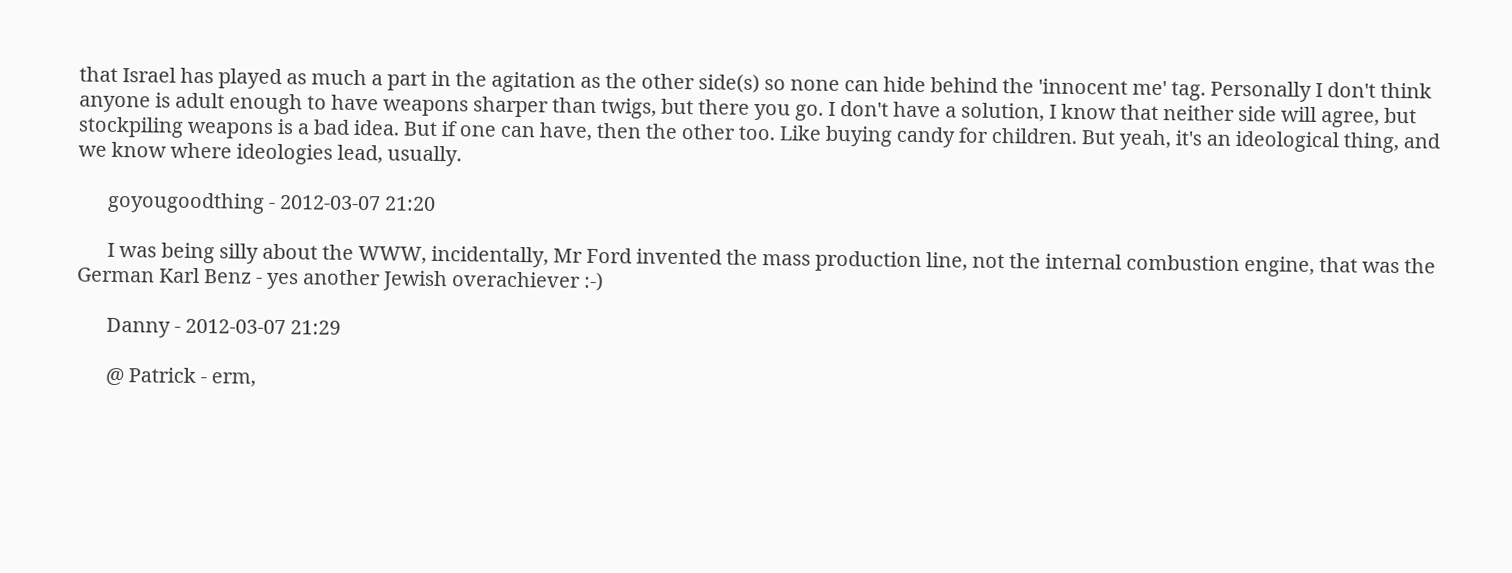that Israel has played as much a part in the agitation as the other side(s) so none can hide behind the 'innocent me' tag. Personally I don't think anyone is adult enough to have weapons sharper than twigs, but there you go. I don't have a solution, I know that neither side will agree, but stockpiling weapons is a bad idea. But if one can have, then the other too. Like buying candy for children. But yeah, it's an ideological thing, and we know where ideologies lead, usually.

      goyougoodthing - 2012-03-07 21:20

      I was being silly about the WWW, incidentally, Mr Ford invented the mass production line, not the internal combustion engine, that was the German Karl Benz - yes another Jewish overachiever :-)

      Danny - 2012-03-07 21:29

      @ Patrick - erm,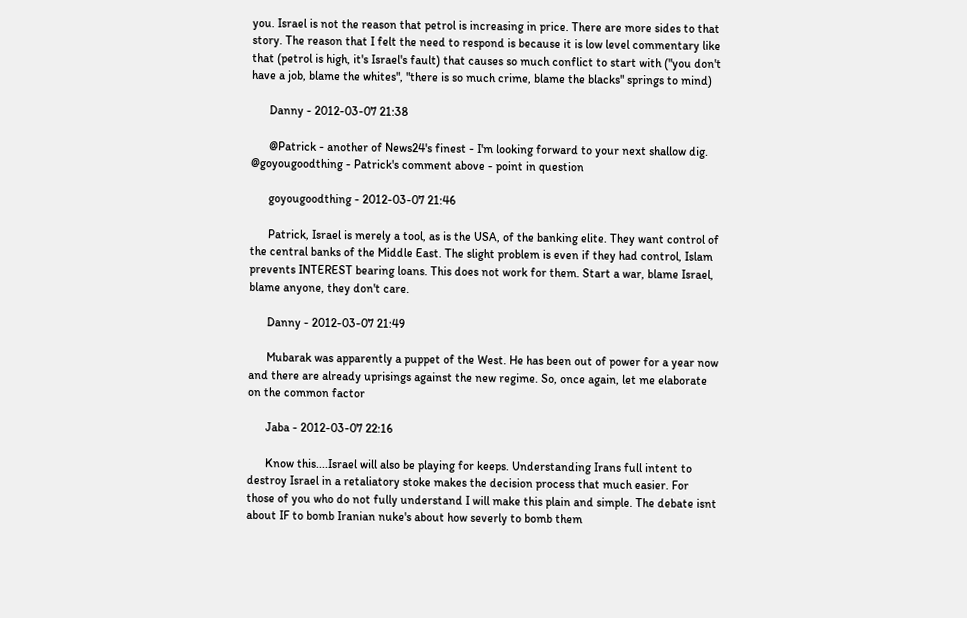you. Israel is not the reason that petrol is increasing in price. There are more sides to that story. The reason that I felt the need to respond is because it is low level commentary like that (petrol is high, it's Israel's fault) that causes so much conflict to start with ("you don't have a job, blame the whites", "there is so much crime, blame the blacks" springs to mind)

      Danny - 2012-03-07 21:38

      @Patrick - another of News24's finest - I'm looking forward to your next shallow dig. @goyougoodthing - Patrick's comment above - point in question

      goyougoodthing - 2012-03-07 21:46

      Patrick, Israel is merely a tool, as is the USA, of the banking elite. They want control of the central banks of the Middle East. The slight problem is even if they had control, Islam prevents INTEREST bearing loans. This does not work for them. Start a war, blame Israel, blame anyone, they don't care.

      Danny - 2012-03-07 21:49

      Mubarak was apparently a puppet of the West. He has been out of power for a year now and there are already uprisings against the new regime. So, once again, let me elaborate on the common factor

      Jaba - 2012-03-07 22:16

      Know this....Israel will also be playing for keeps. Understanding Irans full intent to destroy Israel in a retaliatory stoke makes the decision process that much easier. For those of you who do not fully understand I will make this plain and simple. The debate isnt about IF to bomb Iranian nuke's about how severly to bomb them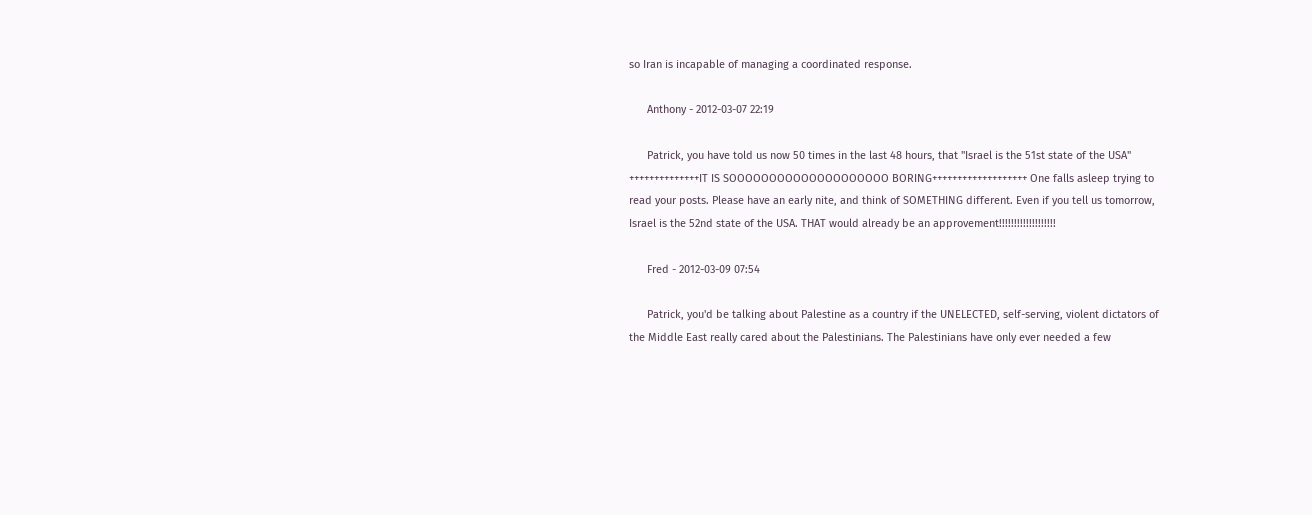so Iran is incapable of managing a coordinated response.

      Anthony - 2012-03-07 22:19

      Patrick, you have told us now 50 times in the last 48 hours, that "Israel is the 51st state of the USA" ++++++++++++++IT IS SOOOOOOOOOOOOOOOOOOOO BORING+++++++++++++++++++ One falls asleep trying to read your posts. Please have an early nite, and think of SOMETHING different. Even if you tell us tomorrow, Israel is the 52nd state of the USA. THAT would already be an approvement!!!!!!!!!!!!!!!!!!!

      Fred - 2012-03-09 07:54

      Patrick, you'd be talking about Palestine as a country if the UNELECTED, self-serving, violent dictators of the Middle East really cared about the Palestinians. The Palestinians have only ever needed a few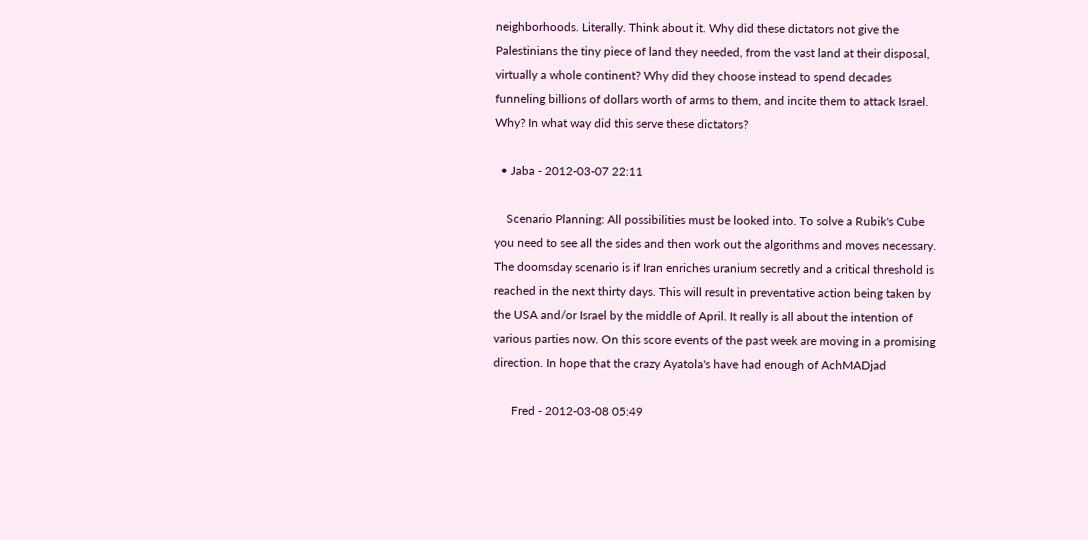neighborhoods. Literally. Think about it. Why did these dictators not give the Palestinians the tiny piece of land they needed, from the vast land at their disposal, virtually a whole continent? Why did they choose instead to spend decades funneling billions of dollars worth of arms to them, and incite them to attack Israel. Why? In what way did this serve these dictators?

  • Jaba - 2012-03-07 22:11

    Scenario Planning: All possibilities must be looked into. To solve a Rubik's Cube you need to see all the sides and then work out the algorithms and moves necessary. The doomsday scenario is if Iran enriches uranium secretly and a critical threshold is reached in the next thirty days. This will result in preventative action being taken by the USA and/or Israel by the middle of April. It really is all about the intention of various parties now. On this score events of the past week are moving in a promising direction. In hope that the crazy Ayatola's have had enough of AchMADjad

      Fred - 2012-03-08 05:49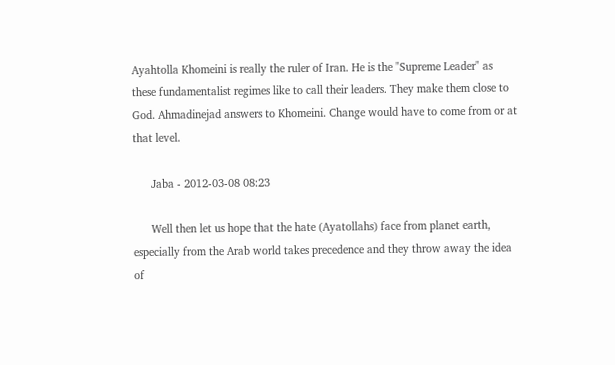Ayahtolla Khomeini is really the ruler of Iran. He is the "Supreme Leader" as these fundamentalist regimes like to call their leaders. They make them close to God. Ahmadinejad answers to Khomeini. Change would have to come from or at that level.

      Jaba - 2012-03-08 08:23

      Well then let us hope that the hate (Ayatollahs) face from planet earth, especially from the Arab world takes precedence and they throw away the idea of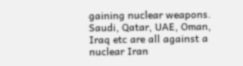gaining nuclear weapons. Saudi, Qatar, UAE, Oman, Iraq etc are all against a nuclear Iran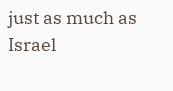just as much as Israel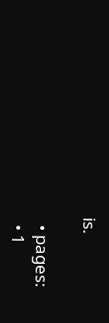is.

  • pages:
  • 1